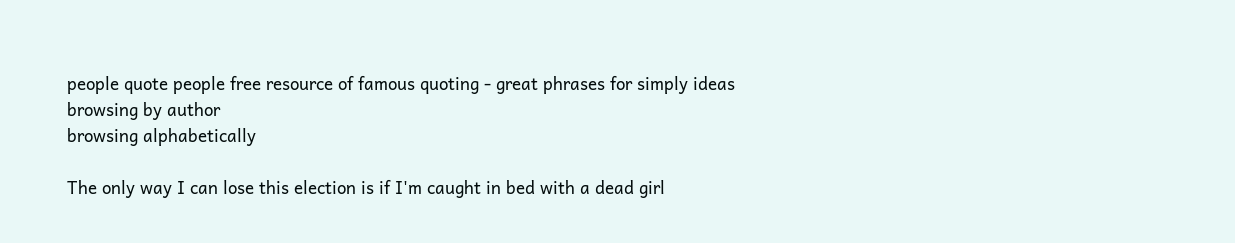people quote people free resource of famous quoting - great phrases for simply ideas
browsing by author
browsing alphabetically

The only way I can lose this election is if I'm caught in bed with a dead girl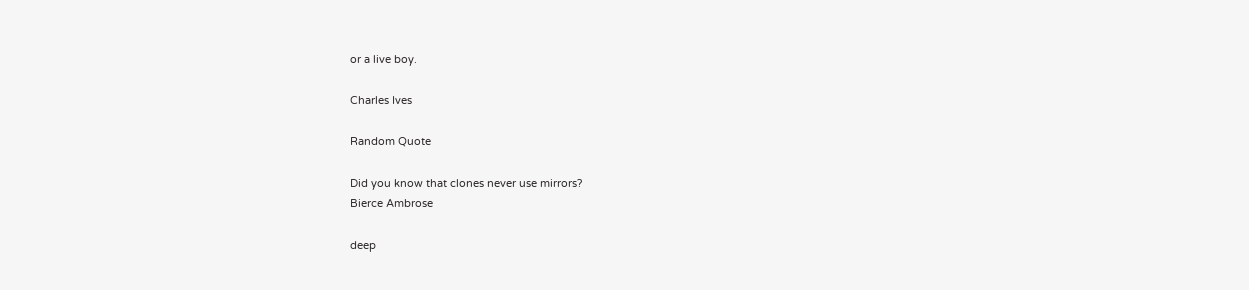or a live boy.

Charles Ives

Random Quote

Did you know that clones never use mirrors?
Bierce Ambrose

deep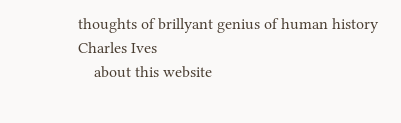thoughts of brillyant genius of human history
Charles Ives
    about this website